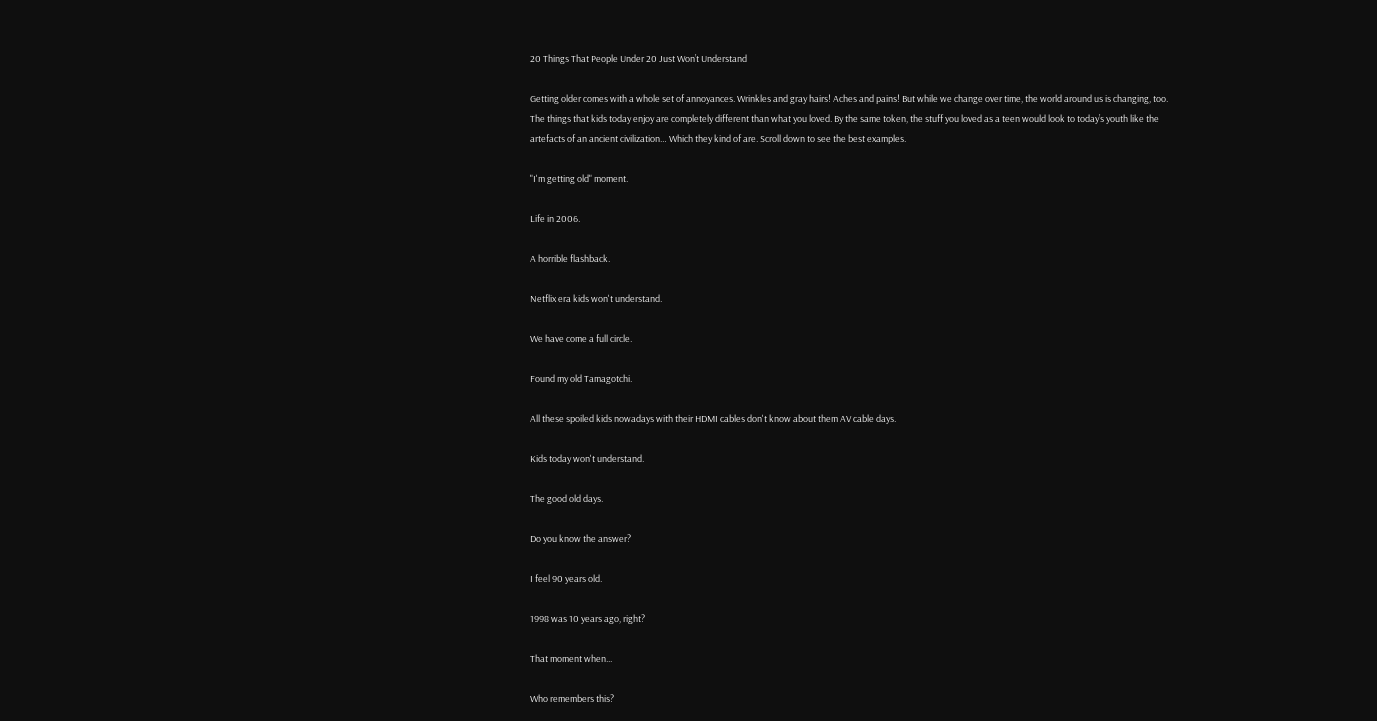20 Things That People Under 20 Just Won’t Understand

Getting older comes with a whole set of annoyances. Wrinkles and gray hairs! Aches and pains! But while we change over time, the world around us is changing, too. The things that kids today enjoy are completely different than what you loved. By the same token, the stuff you loved as a teen would look to today’s youth like the artefacts of an ancient civilization… Which they kind of are. Scroll down to see the best examples.

"I'm getting old" moment.

Life in 2006.

A horrible flashback.

Netflix era kids won't understand.

We have come a full circle.

Found my old Tamagotchi.

All these spoiled kids nowadays with their HDMI cables don't know about them AV cable days.

Kids today won't understand.

The good old days.

Do you know the answer?

I feel 90 years old.

1998 was 10 years ago, right?

That moment when...

Who remembers this?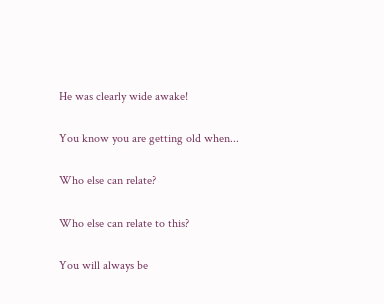He was clearly wide awake!

You know you are getting old when...

Who else can relate?

Who else can relate to this?

You will always be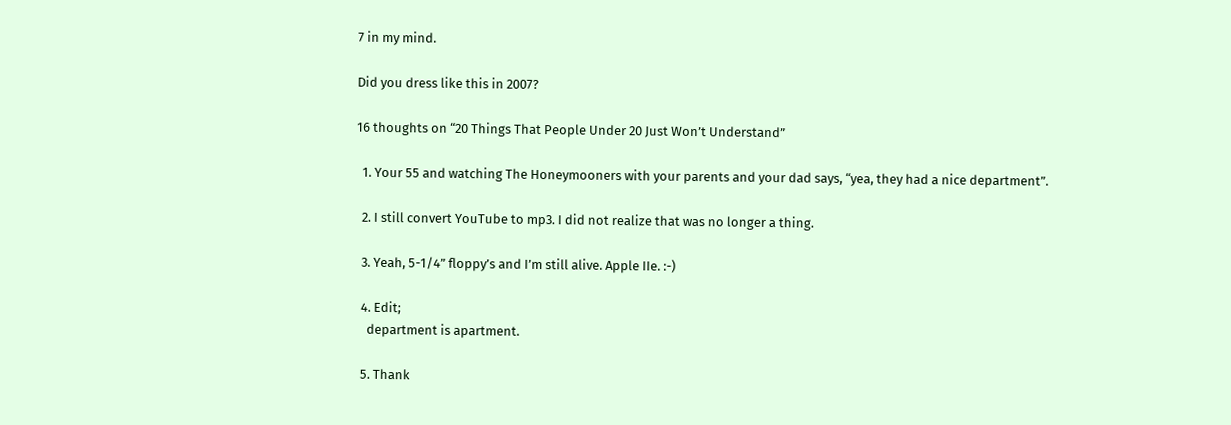7 in my mind.

Did you dress like this in 2007?

16 thoughts on “20 Things That People Under 20 Just Won’t Understand”

  1. Your 55 and watching The Honeymooners with your parents and your dad says, “yea, they had a nice department”.

  2. I still convert YouTube to mp3. I did not realize that was no longer a thing.

  3. Yeah, 5-1/4” floppy’s and I’m still alive. Apple IIe. :-)

  4. Edit;
    department is apartment.

  5. Thank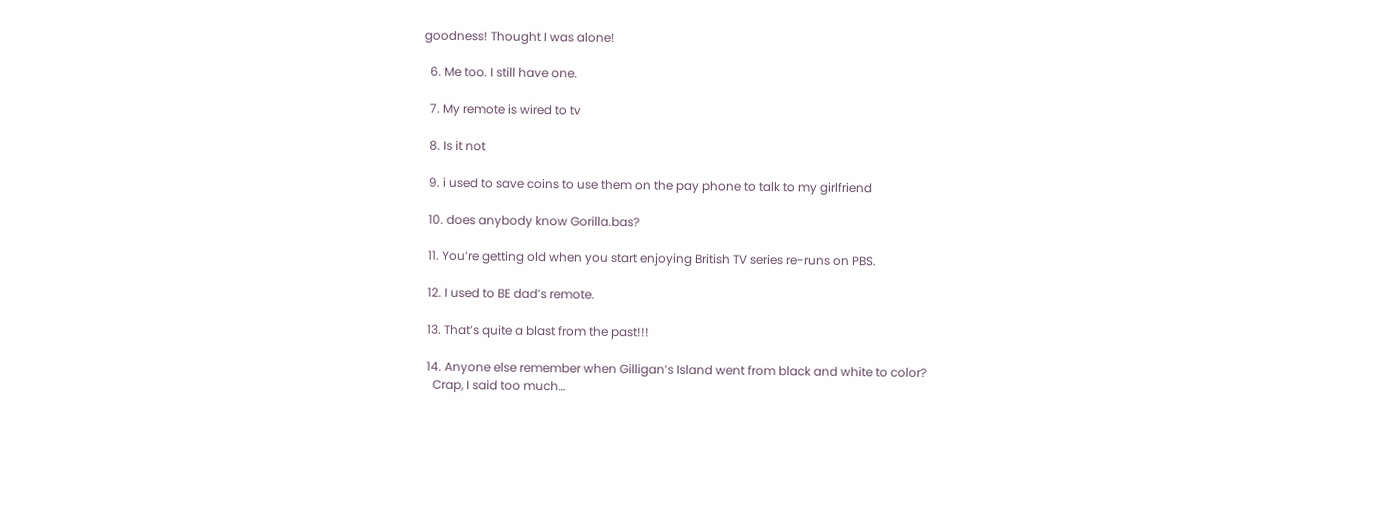goodness! Thought I was alone!

  6. Me too. I still have one.

  7. My remote is wired to tv

  8. Is it not

  9. i used to save coins to use them on the pay phone to talk to my girlfriend

  10. does anybody know Gorilla.bas?

  11. You’re getting old when you start enjoying British TV series re-runs on PBS.

  12. I used to BE dad’s remote.

  13. That’s quite a blast from the past!!!

  14. Anyone else remember when Gilligan’s Island went from black and white to color?
    Crap, I said too much…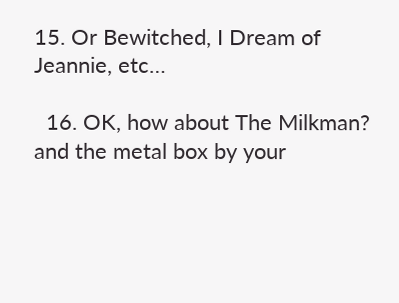15. Or Bewitched, I Dream of Jeannie, etc…

  16. OK, how about The Milkman? and the metal box by your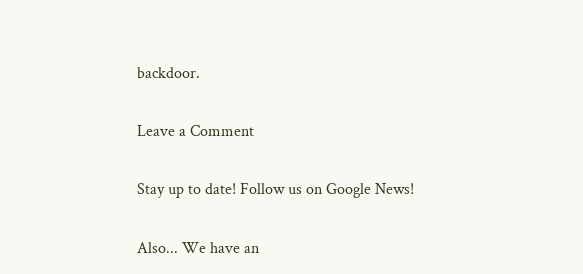backdoor.

Leave a Comment

Stay up to date! Follow us on Google News!

Also... We have an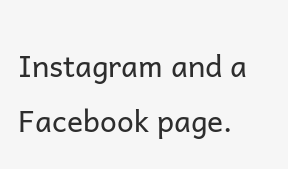Instagram and a Facebook page.